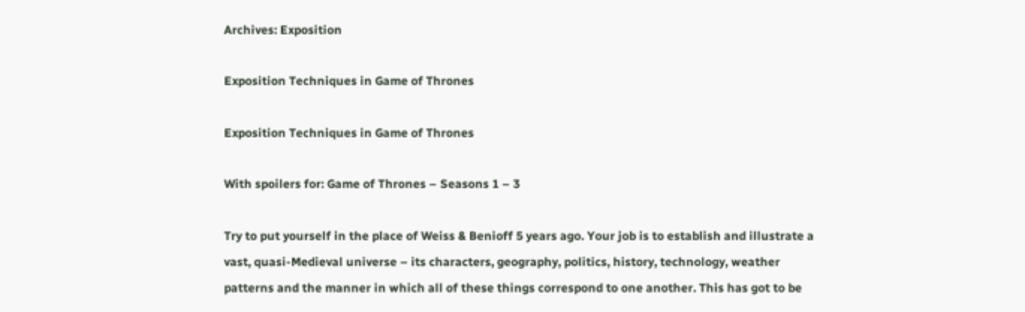Archives: Exposition

Exposition Techniques in Game of Thrones

Exposition Techniques in Game of Thrones

With spoilers for: Game of Thrones – Seasons 1 – 3

Try to put yourself in the place of Weiss & Benioff 5 years ago. Your job is to establish and illustrate a vast, quasi-Medieval universe – its characters, geography, politics, history, technology, weather patterns and the manner in which all of these things correspond to one another. This has got to be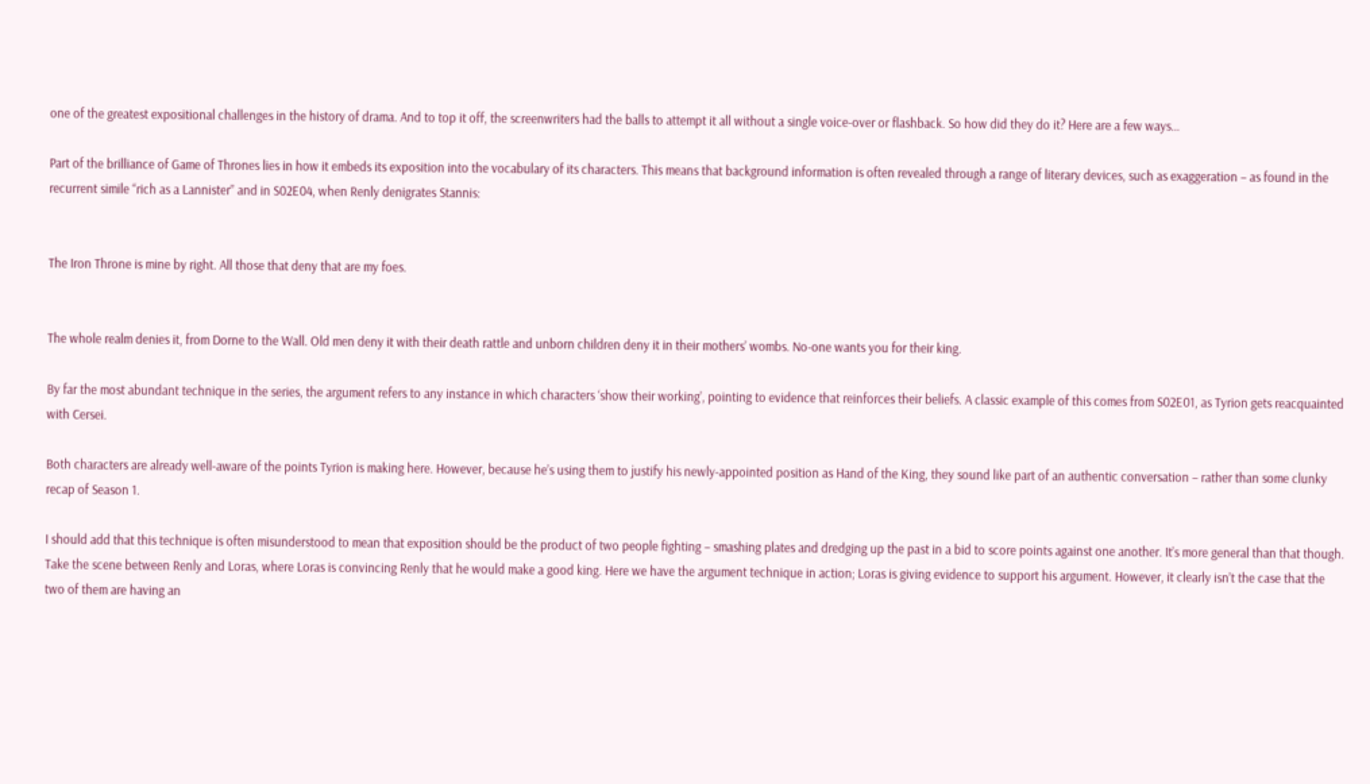one of the greatest expositional challenges in the history of drama. And to top it off, the screenwriters had the balls to attempt it all without a single voice-over or flashback. So how did they do it? Here are a few ways…

Part of the brilliance of Game of Thrones lies in how it embeds its exposition into the vocabulary of its characters. This means that background information is often revealed through a range of literary devices, such as exaggeration – as found in the recurrent simile “rich as a Lannister” and in S02E04, when Renly denigrates Stannis:


The Iron Throne is mine by right. All those that deny that are my foes.


The whole realm denies it, from Dorne to the Wall. Old men deny it with their death rattle and unborn children deny it in their mothers’ wombs. No-one wants you for their king.

By far the most abundant technique in the series, the argument refers to any instance in which characters ‘show their working’, pointing to evidence that reinforces their beliefs. A classic example of this comes from S02E01, as Tyrion gets reacquainted with Cersei.

Both characters are already well-aware of the points Tyrion is making here. However, because he’s using them to justify his newly-appointed position as Hand of the King, they sound like part of an authentic conversation – rather than some clunky recap of Season 1.

I should add that this technique is often misunderstood to mean that exposition should be the product of two people fighting – smashing plates and dredging up the past in a bid to score points against one another. It’s more general than that though. Take the scene between Renly and Loras, where Loras is convincing Renly that he would make a good king. Here we have the argument technique in action; Loras is giving evidence to support his argument. However, it clearly isn’t the case that the two of them are having an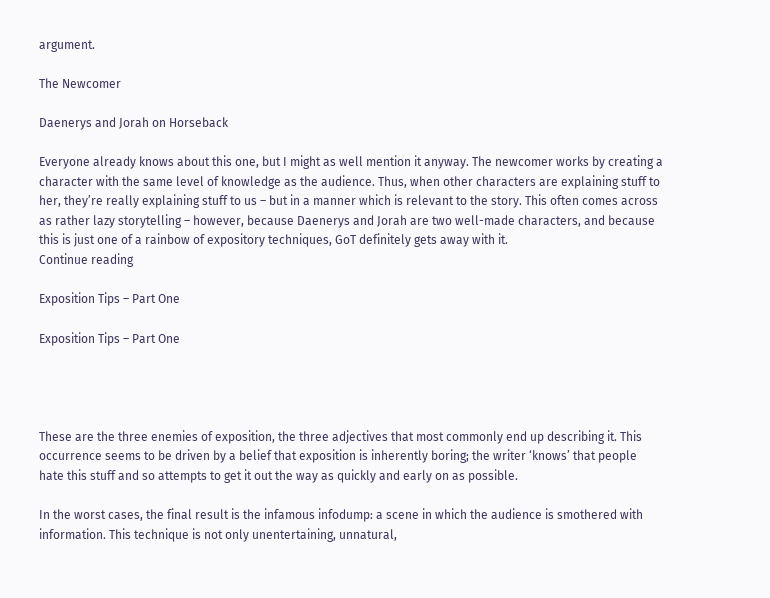argument.

The Newcomer

Daenerys and Jorah on Horseback

Everyone already knows about this one, but I might as well mention it anyway. The newcomer works by creating a character with the same level of knowledge as the audience. Thus, when other characters are explaining stuff to her, they’re really explaining stuff to us – but in a manner which is relevant to the story. This often comes across as rather lazy storytelling – however, because Daenerys and Jorah are two well-made characters, and because this is just one of a rainbow of expository techniques, GoT definitely gets away with it.
Continue reading

Exposition Tips – Part One

Exposition Tips – Part One




These are the three enemies of exposition, the three adjectives that most commonly end up describing it. This occurrence seems to be driven by a belief that exposition is inherently boring; the writer ‘knows’ that people hate this stuff and so attempts to get it out the way as quickly and early on as possible.

In the worst cases, the final result is the infamous infodump: a scene in which the audience is smothered with information. This technique is not only unentertaining, unnatural,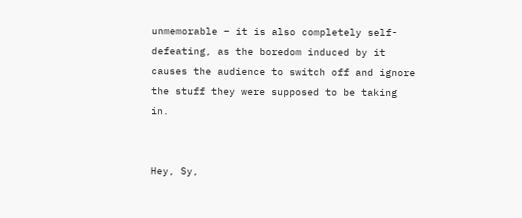unmemorable – it is also completely self-defeating, as the boredom induced by it causes the audience to switch off and ignore the stuff they were supposed to be taking in.


Hey, Sy,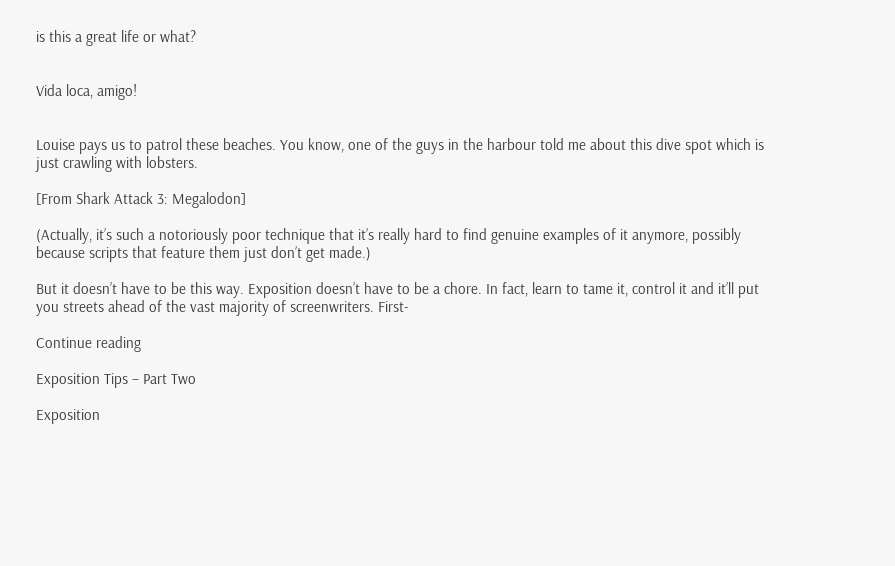is this a great life or what?


Vida loca, amigo!


Louise pays us to patrol these beaches. You know, one of the guys in the harbour told me about this dive spot which is just crawling with lobsters.

[From Shark Attack 3: Megalodon]

(Actually, it’s such a notoriously poor technique that it’s really hard to find genuine examples of it anymore, possibly because scripts that feature them just don’t get made.)

But it doesn’t have to be this way. Exposition doesn’t have to be a chore. In fact, learn to tame it, control it and it’ll put you streets ahead of the vast majority of screenwriters. First-

Continue reading

Exposition Tips – Part Two

Exposition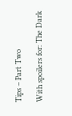Tips – Part Two

With spoilers for: The Dark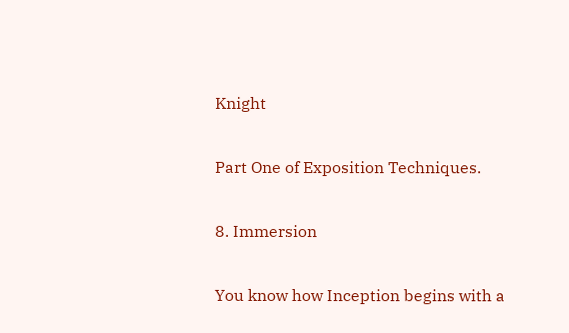Knight

Part One of Exposition Techniques.

8. Immersion

You know how Inception begins with a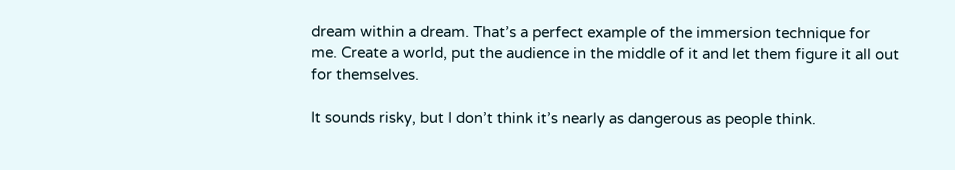dream within a dream. That’s a perfect example of the immersion technique for me. Create a world, put the audience in the middle of it and let them figure it all out for themselves.

It sounds risky, but I don’t think it’s nearly as dangerous as people think.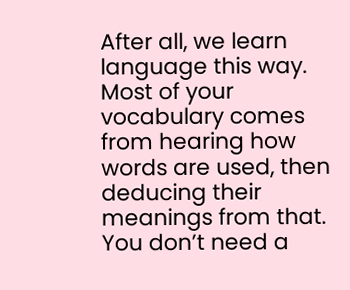After all, we learn language this way. Most of your vocabulary comes from hearing how words are used, then deducing their meanings from that. You don’t need a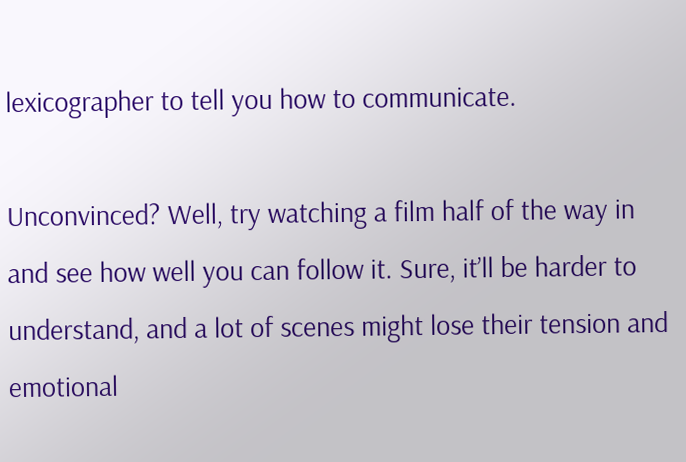lexicographer to tell you how to communicate.

Unconvinced? Well, try watching a film half of the way in and see how well you can follow it. Sure, it’ll be harder to understand, and a lot of scenes might lose their tension and emotional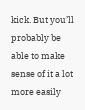kick. But you’ll probably be able to make sense of it a lot more easily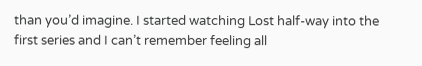than you’d imagine. I started watching Lost half-way into the first series and I can’t remember feeling all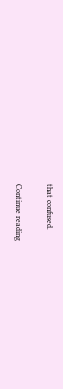that confused.

Continue reading